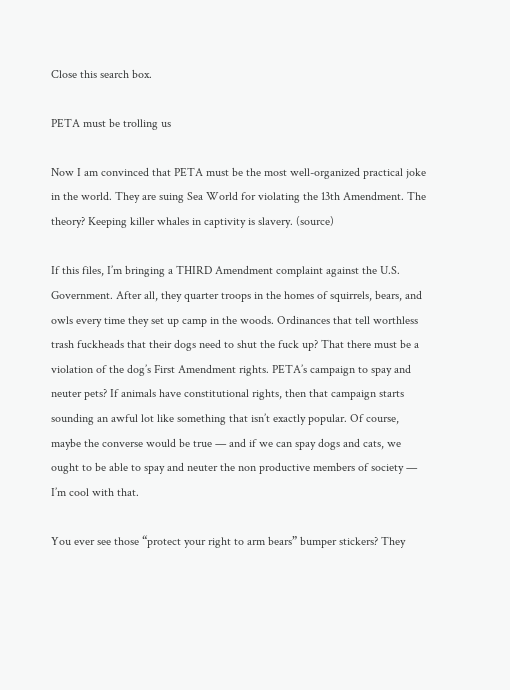Close this search box.

PETA must be trolling us

Now I am convinced that PETA must be the most well-organized practical joke in the world. They are suing Sea World for violating the 13th Amendment. The theory? Keeping killer whales in captivity is slavery. (source)

If this files, I’m bringing a THIRD Amendment complaint against the U.S. Government. After all, they quarter troops in the homes of squirrels, bears, and owls every time they set up camp in the woods. Ordinances that tell worthless trash fuckheads that their dogs need to shut the fuck up? That there must be a violation of the dog’s First Amendment rights. PETA’s campaign to spay and neuter pets? If animals have constitutional rights, then that campaign starts sounding an awful lot like something that isn’t exactly popular. Of course, maybe the converse would be true — and if we can spay dogs and cats, we ought to be able to spay and neuter the non productive members of society — I’m cool with that.

You ever see those “protect your right to arm bears” bumper stickers? They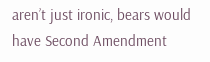aren’t just ironic, bears would have Second Amendment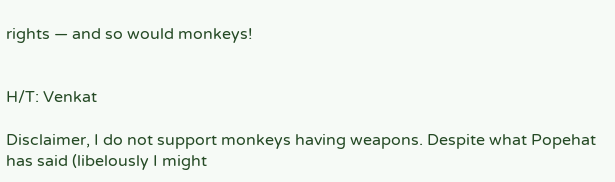rights — and so would monkeys!


H/T: Venkat

Disclaimer, I do not support monkeys having weapons. Despite what Popehat has said (libelously I might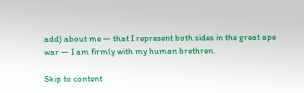add) about me — that I represent both sides in the great ape war — I am firmly with my human brethren.

Skip to content